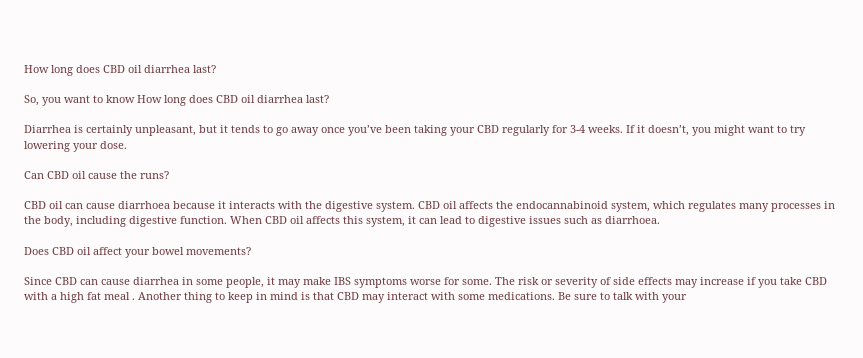How long does CBD oil diarrhea last?

So, you want to know How long does CBD oil diarrhea last?

Diarrhea is certainly unpleasant, but it tends to go away once you’ve been taking your CBD regularly for 3-4 weeks. If it doesn’t, you might want to try lowering your dose.

Can CBD oil cause the runs?

CBD oil can cause diarrhoea because it interacts with the digestive system. CBD oil affects the endocannabinoid system, which regulates many processes in the body, including digestive function. When CBD oil affects this system, it can lead to digestive issues such as diarrhoea.

Does CBD oil affect your bowel movements?

Since CBD can cause diarrhea in some people, it may make IBS symptoms worse for some. The risk or severity of side effects may increase if you take CBD with a high fat meal . Another thing to keep in mind is that CBD may interact with some medications. Be sure to talk with your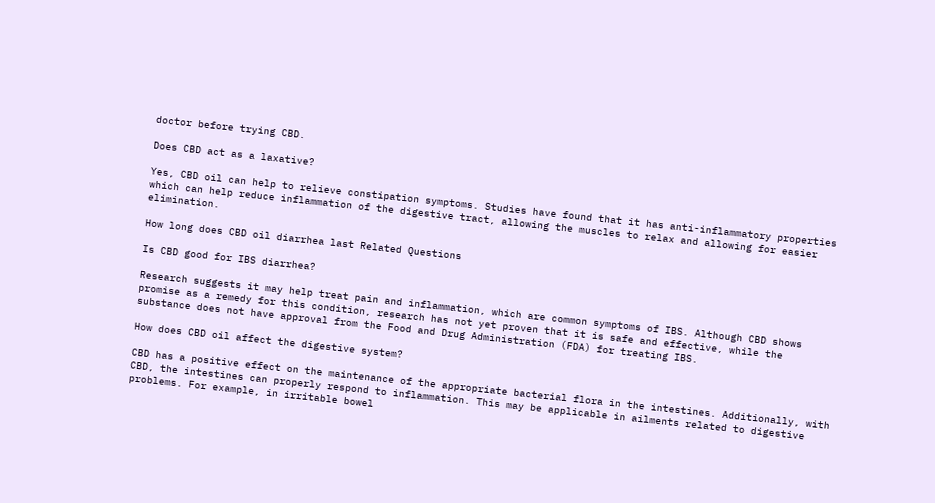doctor before trying CBD.

Does CBD act as a laxative?

Yes, CBD oil can help to relieve constipation symptoms. Studies have found that it has anti-inflammatory properties which can help reduce inflammation of the digestive tract, allowing the muscles to relax and allowing for easier elimination.

How long does CBD oil diarrhea last Related Questions

Is CBD good for IBS diarrhea?

Research suggests it may help treat pain and inflammation, which are common symptoms of IBS. Although CBD shows promise as a remedy for this condition, research has not yet proven that it is safe and effective, while the substance does not have approval from the Food and Drug Administration (FDA) for treating IBS.

How does CBD oil affect the digestive system?

CBD has a positive effect on the maintenance of the appropriate bacterial flora in the intestines. Additionally, with CBD, the intestines can properly respond to inflammation. This may be applicable in ailments related to digestive problems. For example, in irritable bowel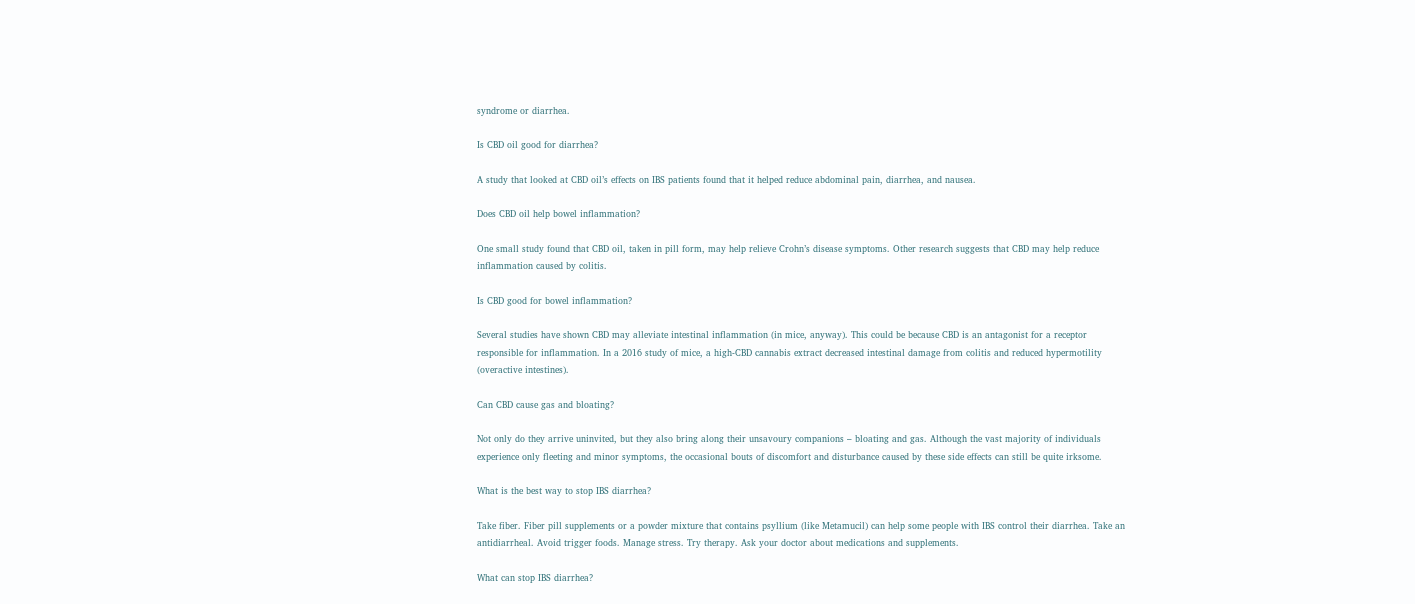syndrome or diarrhea.

Is CBD oil good for diarrhea?

A study that looked at CBD oil’s effects on IBS patients found that it helped reduce abdominal pain, diarrhea, and nausea.

Does CBD oil help bowel inflammation?

One small study found that CBD oil, taken in pill form, may help relieve Crohn’s disease symptoms. Other research suggests that CBD may help reduce inflammation caused by colitis.

Is CBD good for bowel inflammation?

Several studies have shown CBD may alleviate intestinal inflammation (in mice, anyway). This could be because CBD is an antagonist for a receptor responsible for inflammation. In a 2016 study of mice, a high-CBD cannabis extract decreased intestinal damage from colitis and reduced hypermotility (overactive intestines).

Can CBD cause gas and bloating?

Not only do they arrive uninvited, but they also bring along their unsavoury companions – bloating and gas. Although the vast majority of individuals experience only fleeting and minor symptoms, the occasional bouts of discomfort and disturbance caused by these side effects can still be quite irksome.

What is the best way to stop IBS diarrhea?

Take fiber. Fiber pill supplements or a powder mixture that contains psyllium (like Metamucil) can help some people with IBS control their diarrhea. Take an antidiarrheal. Avoid trigger foods. Manage stress. Try therapy. Ask your doctor about medications and supplements.

What can stop IBS diarrhea?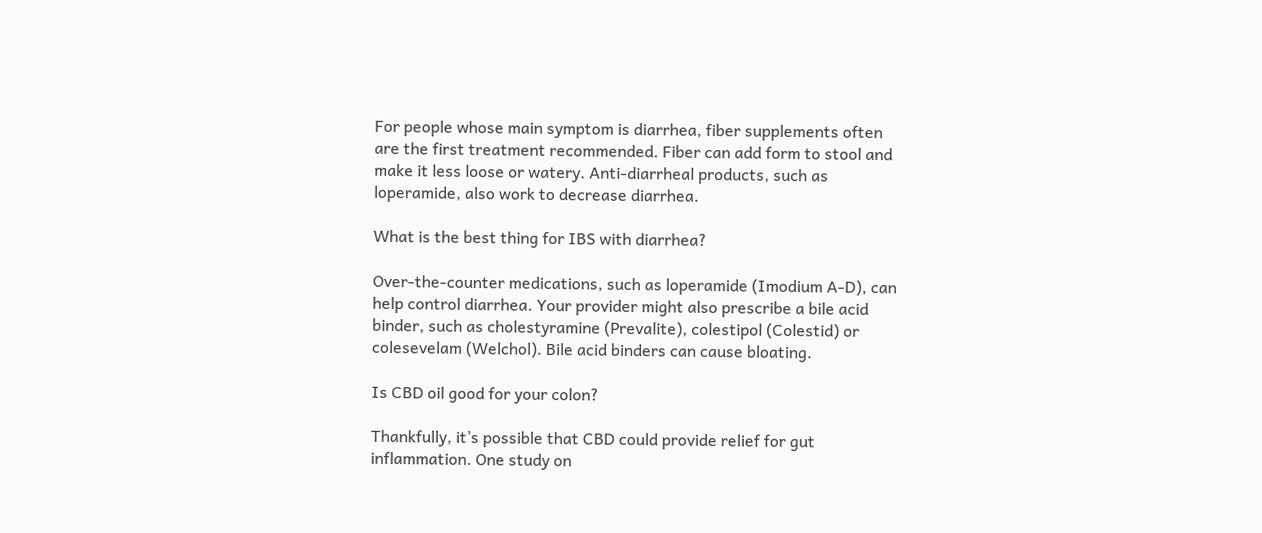For people whose main symptom is diarrhea, fiber supplements often are the first treatment recommended. Fiber can add form to stool and make it less loose or watery. Anti-diarrheal products, such as loperamide, also work to decrease diarrhea.

What is the best thing for IBS with diarrhea?

Over-the-counter medications, such as loperamide (Imodium A-D), can help control diarrhea. Your provider might also prescribe a bile acid binder, such as cholestyramine (Prevalite), colestipol (Colestid) or colesevelam (Welchol). Bile acid binders can cause bloating.

Is CBD oil good for your colon?

Thankfully, it’s possible that CBD could provide relief for gut inflammation. One study on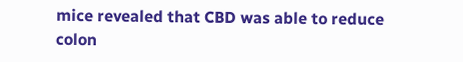mice revealed that CBD was able to reduce colon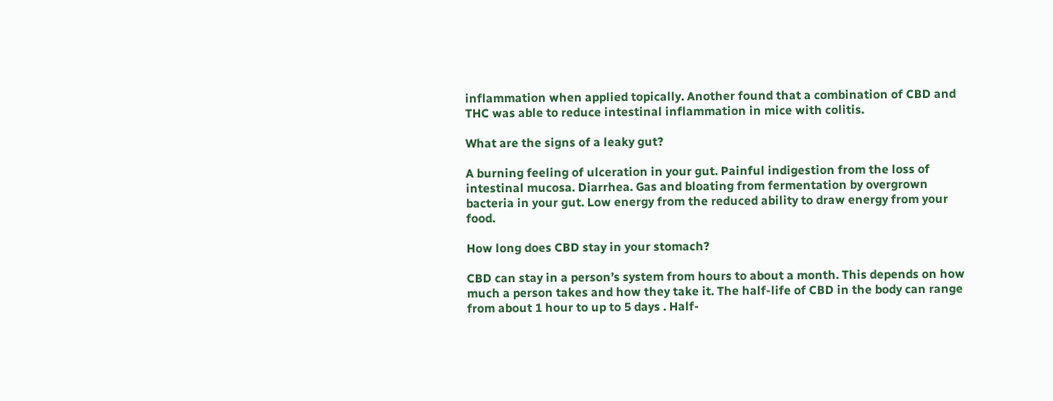inflammation when applied topically. Another found that a combination of CBD and THC was able to reduce intestinal inflammation in mice with colitis.

What are the signs of a leaky gut?

A burning feeling of ulceration in your gut. Painful indigestion from the loss of intestinal mucosa. Diarrhea. Gas and bloating from fermentation by overgrown bacteria in your gut. Low energy from the reduced ability to draw energy from your food.

How long does CBD stay in your stomach?

CBD can stay in a person’s system from hours to about a month. This depends on how much a person takes and how they take it. The half-life of CBD in the body can range from about 1 hour to up to 5 days . Half-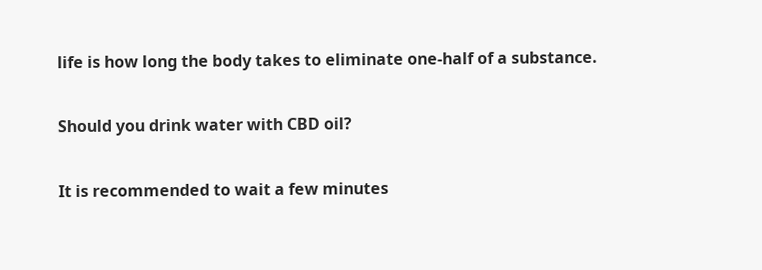life is how long the body takes to eliminate one-half of a substance.

Should you drink water with CBD oil?

It is recommended to wait a few minutes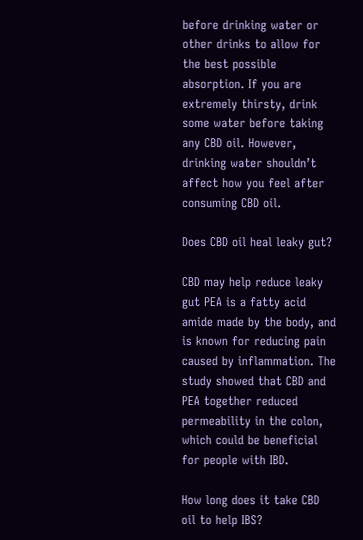before drinking water or other drinks to allow for the best possible absorption. If you are extremely thirsty, drink some water before taking any CBD oil. However, drinking water shouldn’t affect how you feel after consuming CBD oil.

Does CBD oil heal leaky gut?

CBD may help reduce leaky gut PEA is a fatty acid amide made by the body, and is known for reducing pain caused by inflammation. The study showed that CBD and PEA together reduced permeability in the colon, which could be beneficial for people with IBD.

How long does it take CBD oil to help IBS?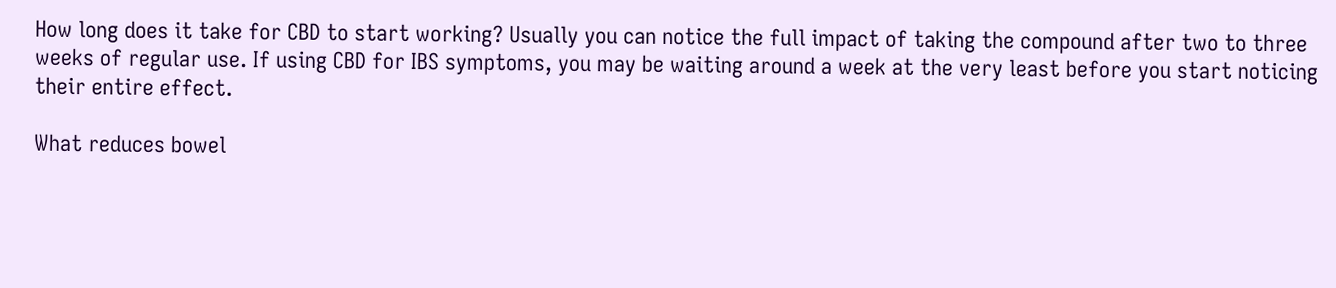How long does it take for CBD to start working? Usually you can notice the full impact of taking the compound after two to three weeks of regular use. If using CBD for IBS symptoms, you may be waiting around a week at the very least before you start noticing their entire effect.

What reduces bowel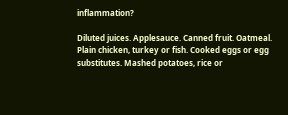inflammation?

Diluted juices. Applesauce. Canned fruit. Oatmeal. Plain chicken, turkey or fish. Cooked eggs or egg substitutes. Mashed potatoes, rice or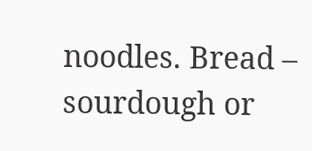noodles. Bread – sourdough or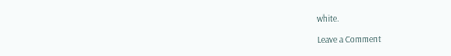white.

Leave a Comment